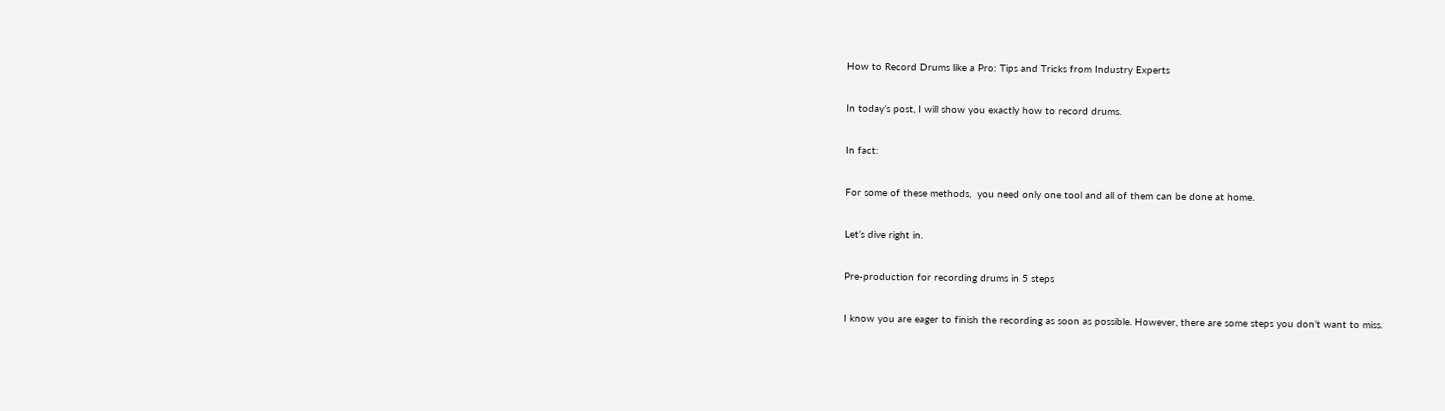How to Record Drums like a Pro: Tips and Tricks from Industry Experts

In today’s post, I will show you exactly how to record drums.

In fact:

For some of these methods,  you need only one tool and all of them can be done at home.

Let’s dive right in.

Pre-production for recording drums in 5 steps

I know you are eager to finish the recording as soon as possible. However, there are some steps you don’t want to miss.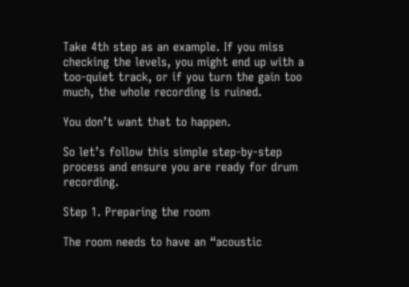Take 4th step as an example. If you miss checking the levels, you might end up with a too-quiet track, or if you turn the gain too much, the whole recording is ruined.

You don’t want that to happen.

So let’s follow this simple step-by-step process and ensure you are ready for drum recording.

Step 1. Preparing the room

The room needs to have an “acoustic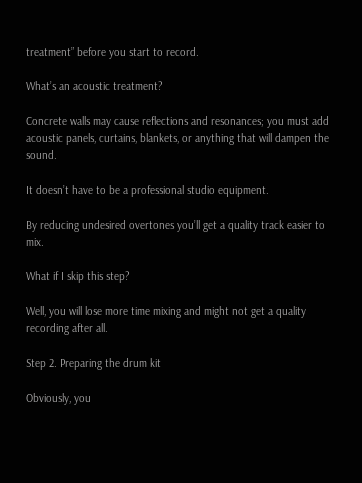treatment” before you start to record.

What’s an acoustic treatment?

Concrete walls may cause reflections and resonances; you must add acoustic panels, curtains, blankets, or anything that will dampen the sound.

It doesn’t have to be a professional studio equipment.

By reducing undesired overtones you’ll get a quality track easier to mix.

What if I skip this step?

Well, you will lose more time mixing and might not get a quality recording after all.

Step 2. Preparing the drum kit

Obviously, you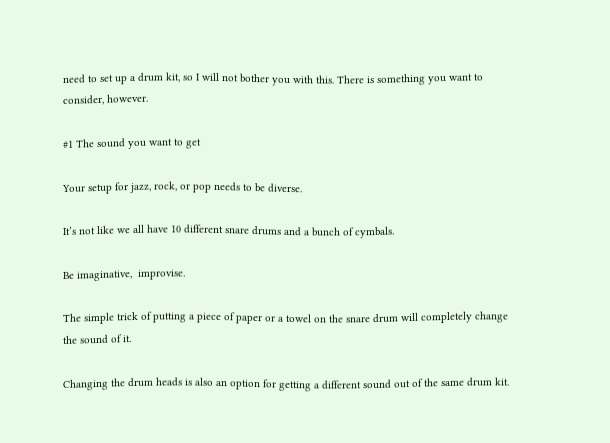need to set up a drum kit, so I will not bother you with this. There is something you want to consider, however.

#1 The sound you want to get

Your setup for jazz, rock, or pop needs to be diverse.

It’s not like we all have 10 different snare drums and a bunch of cymbals.

Be imaginative,  improvise.

The simple trick of putting a piece of paper or a towel on the snare drum will completely change the sound of it.

Changing the drum heads is also an option for getting a different sound out of the same drum kit.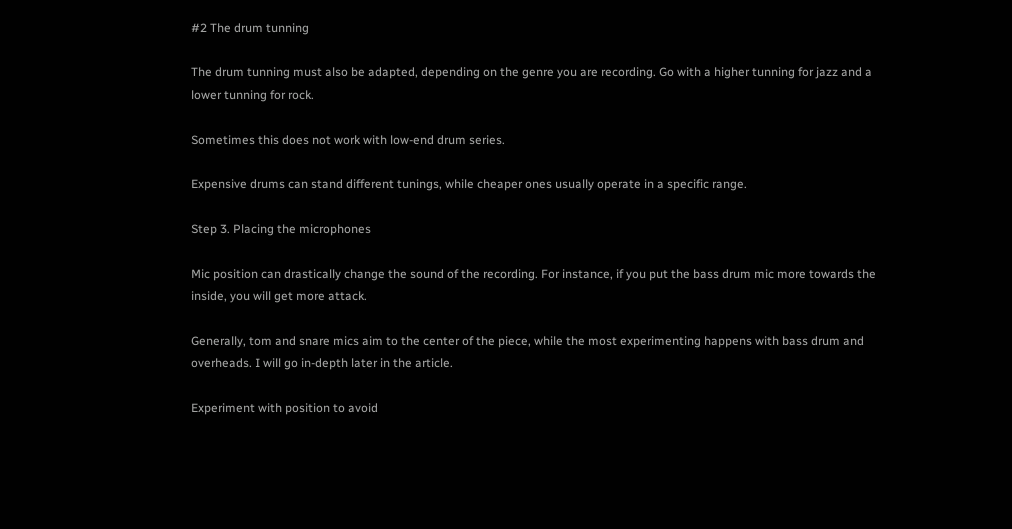#2 The drum tunning

The drum tunning must also be adapted, depending on the genre you are recording. Go with a higher tunning for jazz and a lower tunning for rock.

Sometimes this does not work with low-end drum series.

Expensive drums can stand different tunings, while cheaper ones usually operate in a specific range.

Step 3. Placing the microphones

Mic position can drastically change the sound of the recording. For instance, if you put the bass drum mic more towards the inside, you will get more attack.

Generally, tom and snare mics aim to the center of the piece, while the most experimenting happens with bass drum and overheads. I will go in-depth later in the article.

Experiment with position to avoid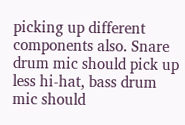picking up different components also. Snare drum mic should pick up less hi-hat, bass drum mic should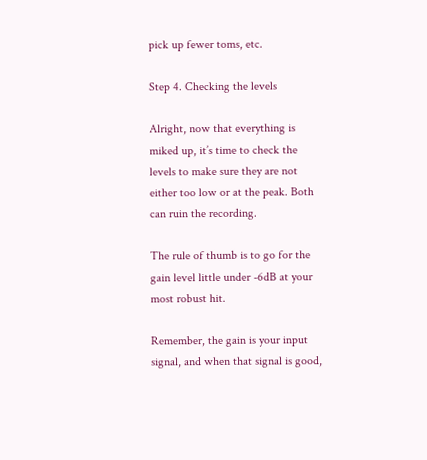pick up fewer toms, etc.

Step 4. Checking the levels

Alright, now that everything is miked up, it’s time to check the levels to make sure they are not either too low or at the peak. Both can ruin the recording.

The rule of thumb is to go for the gain level little under -6dB at your most robust hit.

Remember, the gain is your input signal, and when that signal is good,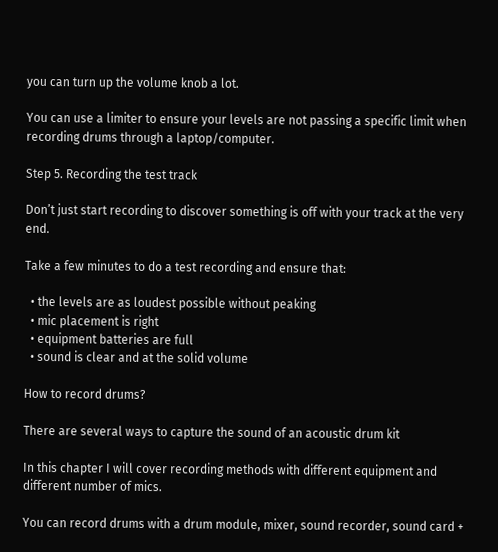you can turn up the volume knob a lot.

You can use a limiter to ensure your levels are not passing a specific limit when recording drums through a laptop/computer.

Step 5. Recording the test track

Don’t just start recording to discover something is off with your track at the very end.

Take a few minutes to do a test recording and ensure that:

  • the levels are as loudest possible without peaking
  • mic placement is right
  • equipment batteries are full
  • sound is clear and at the solid volume

How to record drums?

There are several ways to capture the sound of an acoustic drum kit

In this chapter I will cover recording methods with different equipment and different number of mics.

You can record drums with a drum module, mixer, sound recorder, sound card +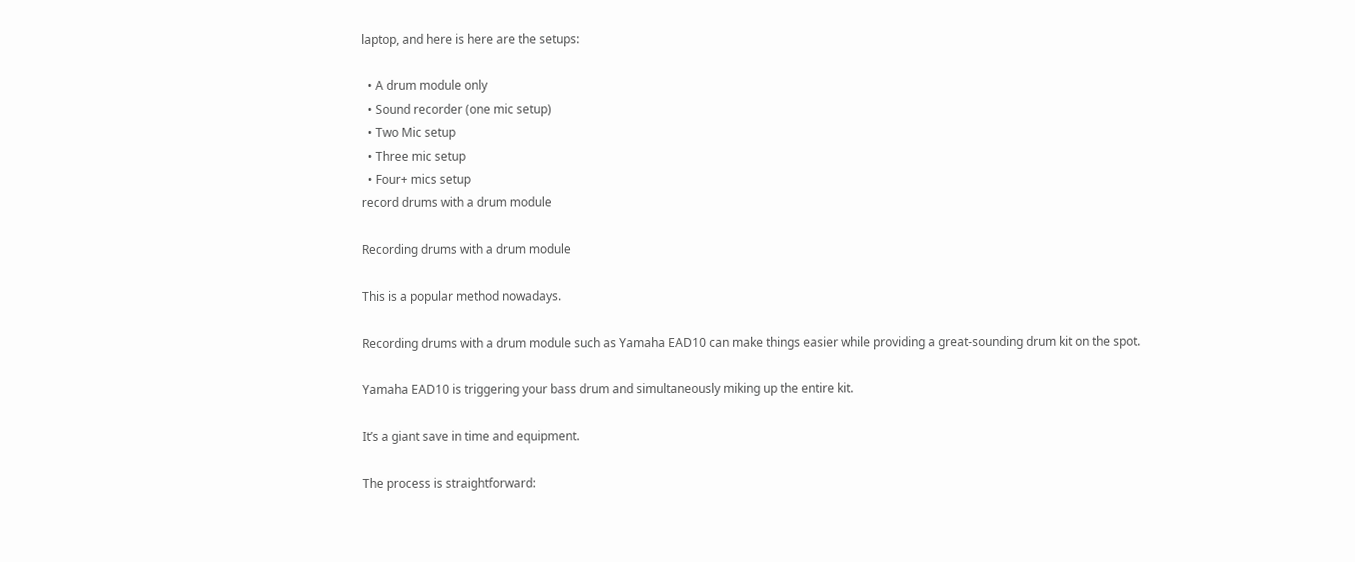laptop, and here is here are the setups:

  • A drum module only
  • Sound recorder (one mic setup)
  • Two Mic setup
  • Three mic setup
  • Four+ mics setup
record drums with a drum module

Recording drums with a drum module

This is a popular method nowadays.

Recording drums with a drum module such as Yamaha EAD10 can make things easier while providing a great-sounding drum kit on the spot.

Yamaha EAD10 is triggering your bass drum and simultaneously miking up the entire kit.

It’s a giant save in time and equipment.

The process is straightforward: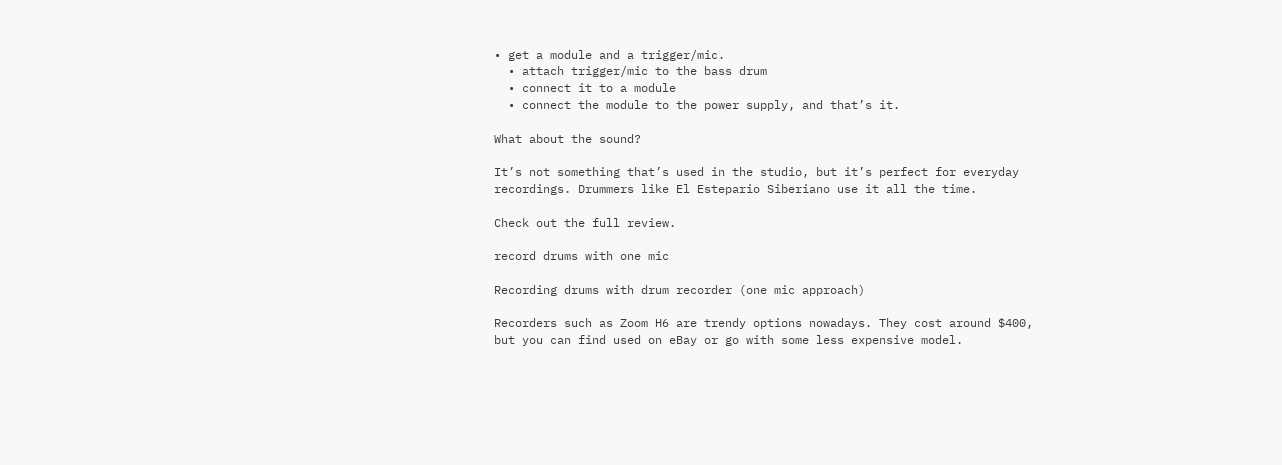• get a module and a trigger/mic.
  • attach trigger/mic to the bass drum
  • connect it to a module
  • connect the module to the power supply, and that’s it.

What about the sound?

It’s not something that’s used in the studio, but it’s perfect for everyday recordings. Drummers like El Estepario Siberiano use it all the time.

Check out the full review.

record drums with one mic

Recording drums with drum recorder (one mic approach)

Recorders such as Zoom H6 are trendy options nowadays. They cost around $400, but you can find used on eBay or go with some less expensive model.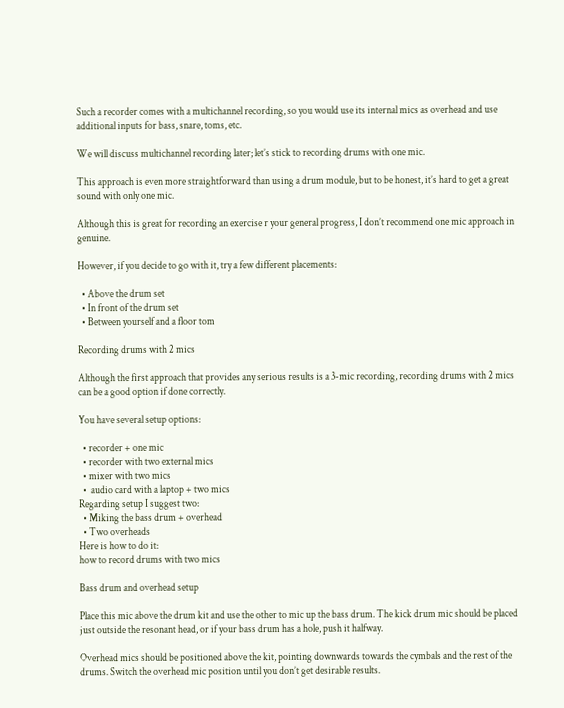Such a recorder comes with a multichannel recording, so you would use its internal mics as overhead and use additional inputs for bass, snare, toms, etc.

We will discuss multichannel recording later; let’s stick to recording drums with one mic.

This approach is even more straightforward than using a drum module, but to be honest, it’s hard to get a great sound with only one mic.

Although this is great for recording an exercise r your general progress, I don’t recommend one mic approach in genuine.

However, if you decide to go with it, try a few different placements:

  • Above the drum set
  • In front of the drum set
  • Between yourself and a floor tom

Recording drums with 2 mics

Although the first approach that provides any serious results is a 3-mic recording, recording drums with 2 mics can be a good option if done correctly.

You have several setup options:

  • recorder + one mic
  • recorder with two external mics
  • mixer with two mics
  •  audio card with a laptop + two mics
Regarding setup I suggest two:
  • Miking the bass drum + overhead
  • Two overheads
Here is how to do it:
how to record drums with two mics

Bass drum and overhead setup

Place this mic above the drum kit and use the other to mic up the bass drum. The kick drum mic should be placed just outside the resonant head, or if your bass drum has a hole, push it halfway.

Overhead mics should be positioned above the kit, pointing downwards towards the cymbals and the rest of the drums. Switch the overhead mic position until you don’t get desirable results.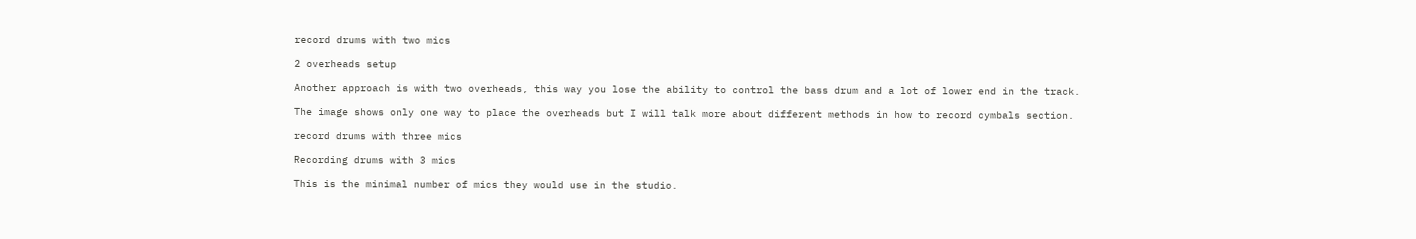record drums with two mics

2 overheads setup

Another approach is with two overheads, this way you lose the ability to control the bass drum and a lot of lower end in the track.

The image shows only one way to place the overheads but I will talk more about different methods in how to record cymbals section.

record drums with three mics

Recording drums with 3 mics

This is the minimal number of mics they would use in the studio.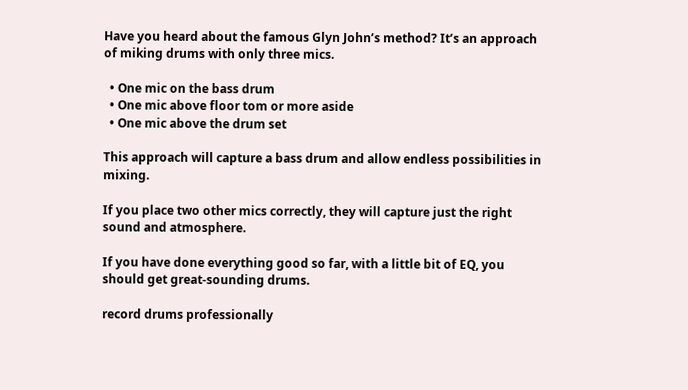Have you heard about the famous Glyn John’s method? It’s an approach of miking drums with only three mics.

  • One mic on the bass drum
  • One mic above floor tom or more aside
  • One mic above the drum set

This approach will capture a bass drum and allow endless possibilities in mixing.

If you place two other mics correctly, they will capture just the right sound and atmosphere.

If you have done everything good so far, with a little bit of EQ, you should get great-sounding drums.

record drums professionally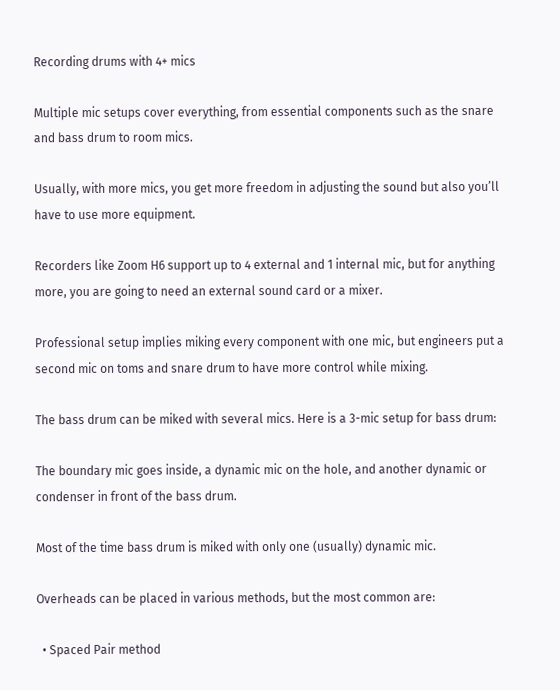Recording drums with 4+ mics

Multiple mic setups cover everything, from essential components such as the snare and bass drum to room mics.

Usually, with more mics, you get more freedom in adjusting the sound but also you’ll have to use more equipment.

Recorders like Zoom H6 support up to 4 external and 1 internal mic, but for anything more, you are going to need an external sound card or a mixer.

Professional setup implies miking every component with one mic, but engineers put a second mic on toms and snare drum to have more control while mixing.

The bass drum can be miked with several mics. Here is a 3-mic setup for bass drum:

The boundary mic goes inside, a dynamic mic on the hole, and another dynamic or condenser in front of the bass drum.

Most of the time bass drum is miked with only one (usually) dynamic mic.

Overheads can be placed in various methods, but the most common are:

  • Spaced Pair method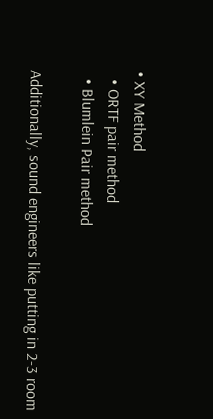• XY Method
  • ORTF pair method
  • Blumlein Pair method

Additionally, sound engineers like putting in 2-3 room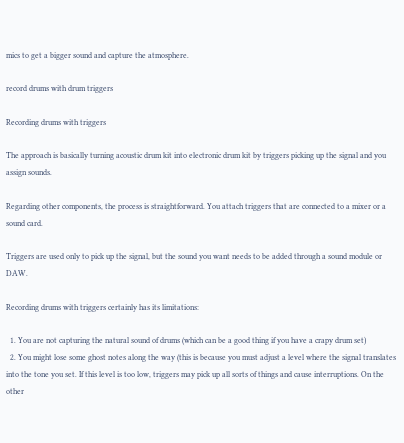mics to get a bigger sound and capture the atmosphere.

record drums with drum triggers

Recording drums with triggers

The approach is basically turning acoustic drum kit into electronic drum kit by triggers picking up the signal and you assign sounds.

Regarding other components, the process is straightforward. You attach triggers that are connected to a mixer or a sound card.

Triggers are used only to pick up the signal, but the sound you want needs to be added through a sound module or DAW.

Recording drums with triggers certainly has its limitations:

  1. You are not capturing the natural sound of drums (which can be a good thing if you have a crapy drum set)
  2. You might lose some ghost notes along the way (this is because you must adjust a level where the signal translates into the tone you set. If this level is too low, triggers may pick up all sorts of things and cause interruptions. On the other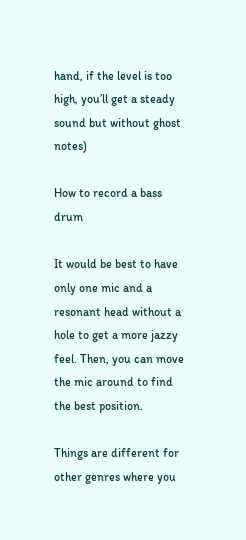hand, if the level is too high, you’ll get a steady sound but without ghost notes)

How to record a bass drum

It would be best to have only one mic and a resonant head without a hole to get a more jazzy feel. Then, you can move the mic around to find the best position.

Things are different for other genres where you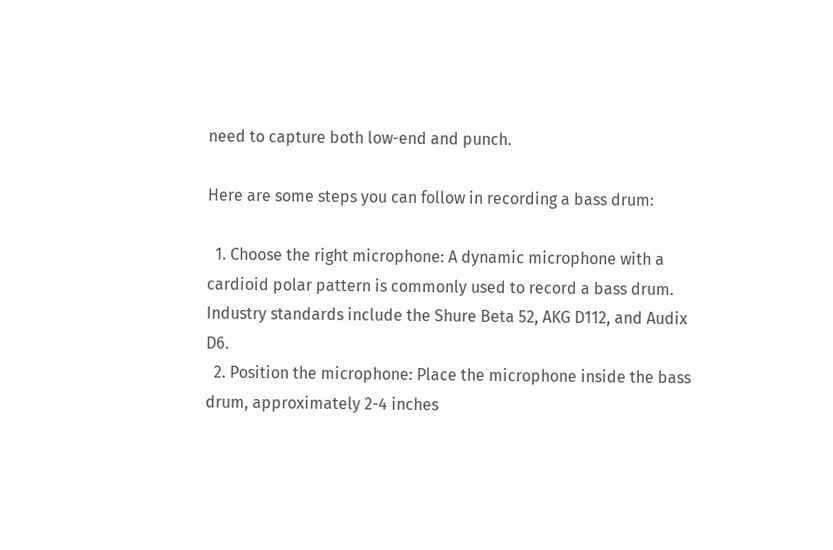need to capture both low-end and punch.

Here are some steps you can follow in recording a bass drum:

  1. Choose the right microphone: A dynamic microphone with a cardioid polar pattern is commonly used to record a bass drum. Industry standards include the Shure Beta 52, AKG D112, and Audix D6.
  2. Position the microphone: Place the microphone inside the bass drum, approximately 2-4 inches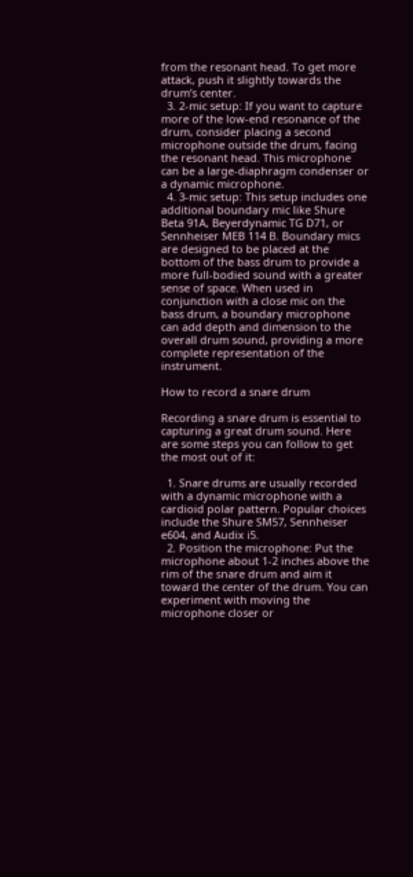from the resonant head. To get more attack, push it slightly towards the drum’s center.
  3. 2-mic setup: If you want to capture more of the low-end resonance of the drum, consider placing a second microphone outside the drum, facing the resonant head. This microphone can be a large-diaphragm condenser or a dynamic microphone.
  4. 3-mic setup: This setup includes one additional boundary mic like Shure Beta 91A, Beyerdynamic TG D71, or Sennheiser MEB 114 B. Boundary mics are designed to be placed at the bottom of the bass drum to provide a more full-bodied sound with a greater sense of space. When used in conjunction with a close mic on the bass drum, a boundary microphone can add depth and dimension to the overall drum sound, providing a more complete representation of the instrument.

How to record a snare drum

Recording a snare drum is essential to capturing a great drum sound. Here are some steps you can follow to get the most out of it:

  1. Snare drums are usually recorded with a dynamic microphone with a cardioid polar pattern. Popular choices include the Shure SM57, Sennheiser e604, and Audix i5.
  2. Position the microphone: Put the microphone about 1-2 inches above the rim of the snare drum and aim it toward the center of the drum. You can experiment with moving the microphone closer or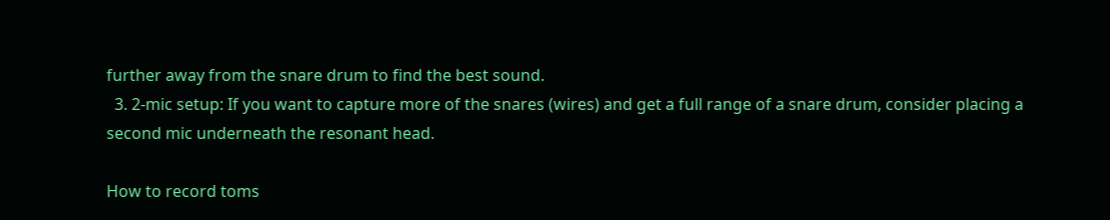further away from the snare drum to find the best sound.
  3. 2-mic setup: If you want to capture more of the snares (wires) and get a full range of a snare drum, consider placing a second mic underneath the resonant head.

How to record toms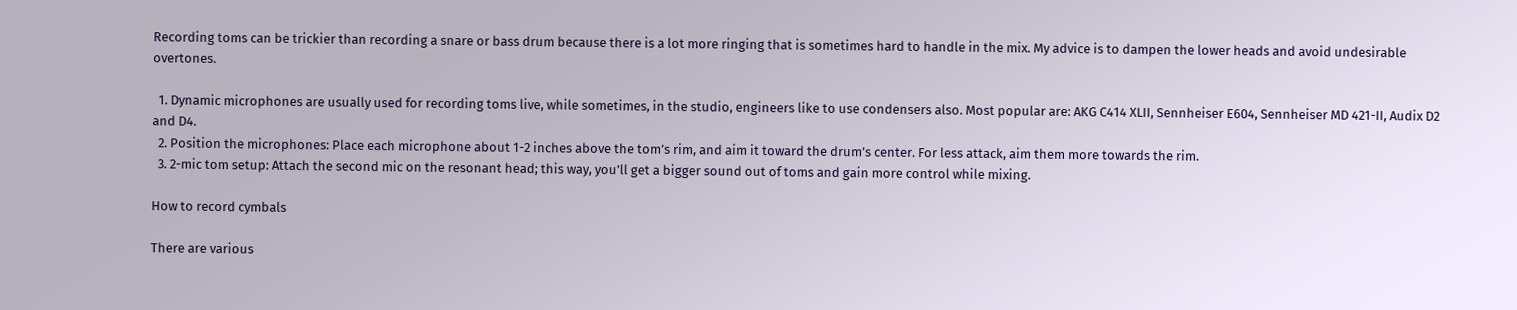Recording toms can be trickier than recording a snare or bass drum because there is a lot more ringing that is sometimes hard to handle in the mix. My advice is to dampen the lower heads and avoid undesirable overtones.

  1. Dynamic microphones are usually used for recording toms live, while sometimes, in the studio, engineers like to use condensers also. Most popular are: AKG C414 XLII, Sennheiser E604, Sennheiser MD 421-II, Audix D2 and D4.
  2. Position the microphones: Place each microphone about 1-2 inches above the tom’s rim, and aim it toward the drum’s center. For less attack, aim them more towards the rim.
  3. 2-mic tom setup: Attach the second mic on the resonant head; this way, you’ll get a bigger sound out of toms and gain more control while mixing.

How to record cymbals

There are various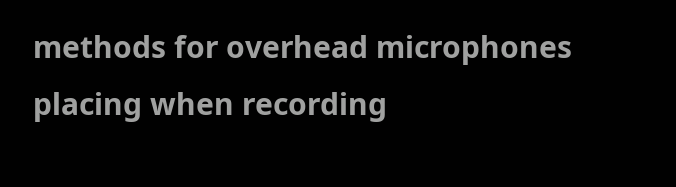methods for overhead microphones placing when recording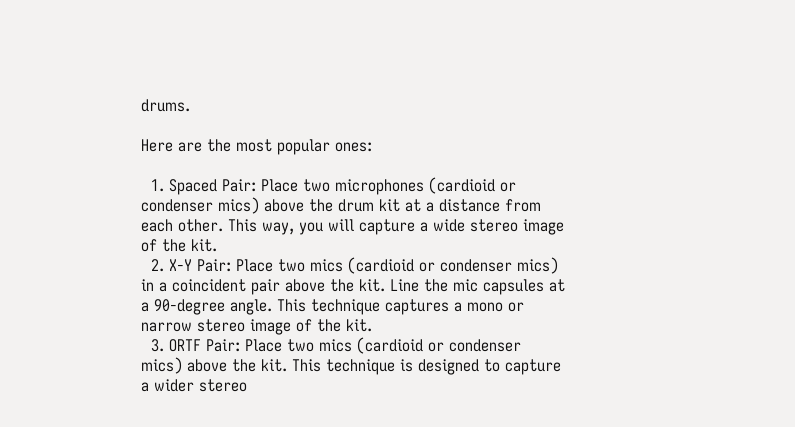drums.

Here are the most popular ones:

  1. Spaced Pair: Place two microphones (cardioid or condenser mics) above the drum kit at a distance from each other. This way, you will capture a wide stereo image of the kit.
  2. X-Y Pair: Place two mics (cardioid or condenser mics) in a coincident pair above the kit. Line the mic capsules at a 90-degree angle. This technique captures a mono or narrow stereo image of the kit.
  3. ORTF Pair: Place two mics (cardioid or condenser mics) above the kit. This technique is designed to capture a wider stereo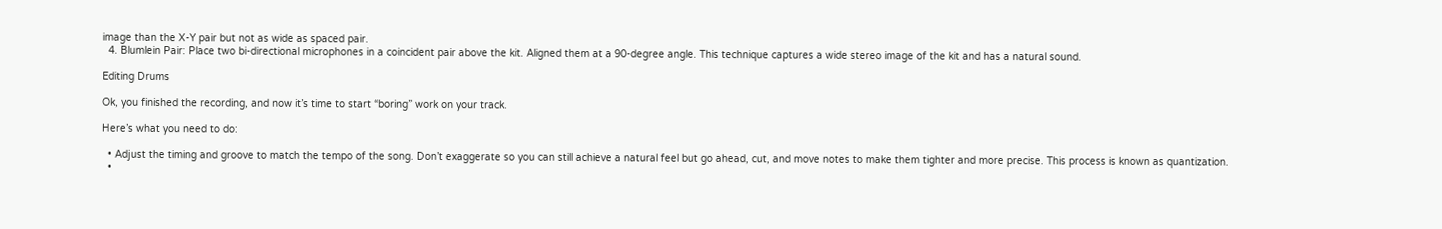image than the X-Y pair but not as wide as spaced pair.
  4. Blumlein Pair: Place two bi-directional microphones in a coincident pair above the kit. Aligned them at a 90-degree angle. This technique captures a wide stereo image of the kit and has a natural sound.

Editing Drums

Ok, you finished the recording, and now it’s time to start “boring” work on your track.

Here’s what you need to do:

  • Adjust the timing and groove to match the tempo of the song. Don’t exaggerate so you can still achieve a natural feel but go ahead, cut, and move notes to make them tighter and more precise. This process is known as quantization.
  •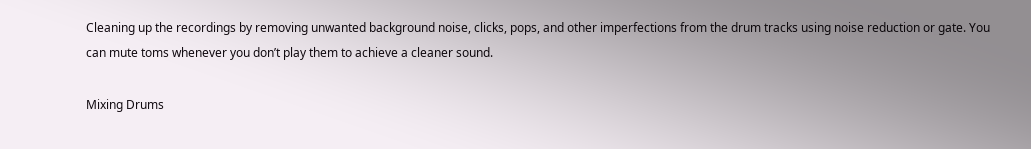Cleaning up the recordings by removing unwanted background noise, clicks, pops, and other imperfections from the drum tracks using noise reduction or gate. You can mute toms whenever you don’t play them to achieve a cleaner sound.

Mixing Drums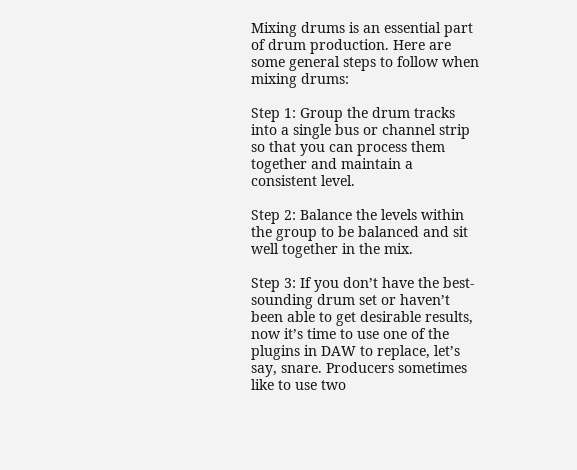Mixing drums is an essential part of drum production. Here are some general steps to follow when mixing drums:

Step 1: Group the drum tracks into a single bus or channel strip so that you can process them together and maintain a consistent level.

Step 2: Balance the levels within the group to be balanced and sit well together in the mix.

Step 3: If you don’t have the best-sounding drum set or haven’t been able to get desirable results, now it’s time to use one of the plugins in DAW to replace, let’s say, snare. Producers sometimes like to use two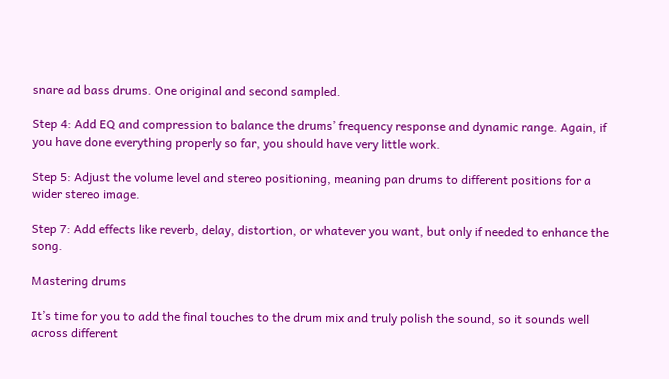snare ad bass drums. One original and second sampled.

Step 4: Add EQ and compression to balance the drums’ frequency response and dynamic range. Again, if you have done everything properly so far, you should have very little work.

Step 5: Adjust the volume level and stereo positioning, meaning pan drums to different positions for a wider stereo image.

Step 7: Add effects like reverb, delay, distortion, or whatever you want, but only if needed to enhance the song.

Mastering drums

It’s time for you to add the final touches to the drum mix and truly polish the sound, so it sounds well across different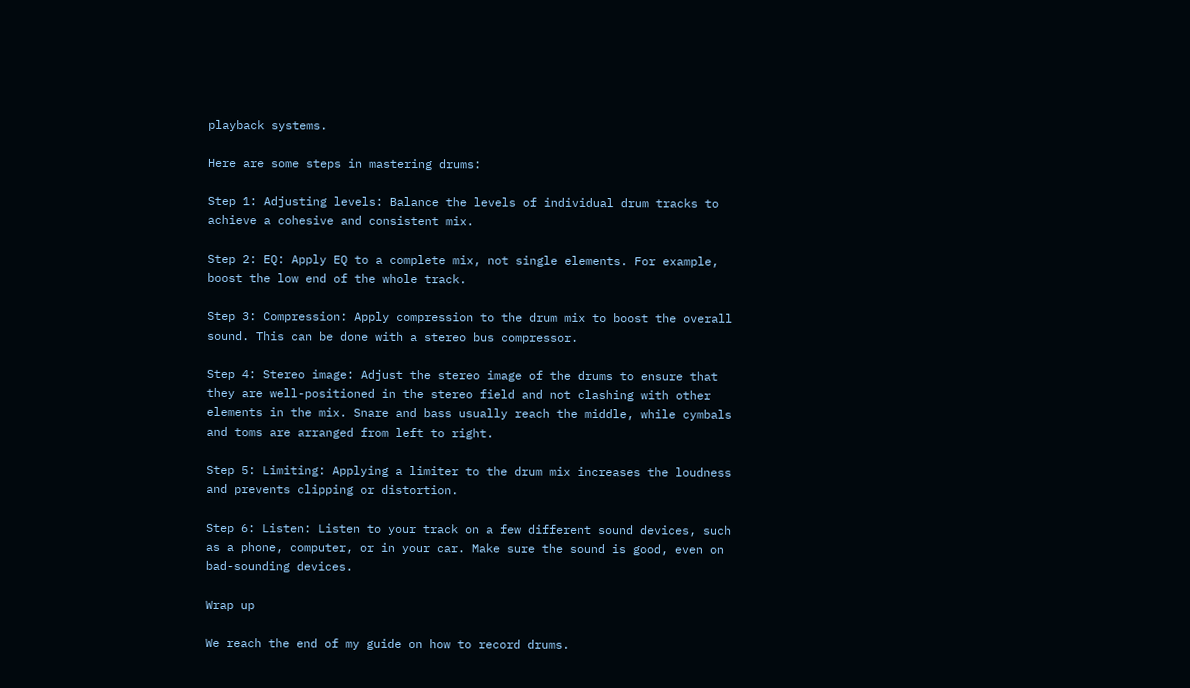playback systems.

Here are some steps in mastering drums:

Step 1: Adjusting levels: Balance the levels of individual drum tracks to achieve a cohesive and consistent mix.

Step 2: EQ: Apply EQ to a complete mix, not single elements. For example, boost the low end of the whole track.

Step 3: Compression: Apply compression to the drum mix to boost the overall sound. This can be done with a stereo bus compressor.

Step 4: Stereo image: Adjust the stereo image of the drums to ensure that they are well-positioned in the stereo field and not clashing with other elements in the mix. Snare and bass usually reach the middle, while cymbals and toms are arranged from left to right.

Step 5: Limiting: Applying a limiter to the drum mix increases the loudness and prevents clipping or distortion.

Step 6: Listen: Listen to your track on a few different sound devices, such as a phone, computer, or in your car. Make sure the sound is good, even on bad-sounding devices.

Wrap up

We reach the end of my guide on how to record drums.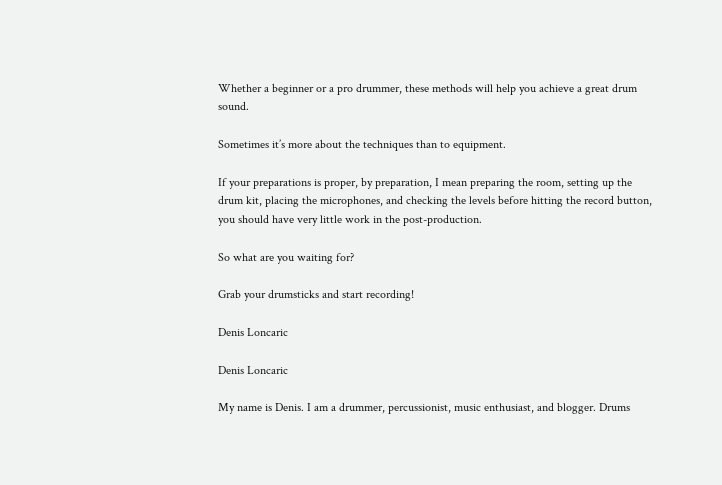Whether a beginner or a pro drummer, these methods will help you achieve a great drum sound.

Sometimes it’s more about the techniques than to equipment.

If your preparations is proper, by preparation, I mean preparing the room, setting up the drum kit, placing the microphones, and checking the levels before hitting the record button, you should have very little work in the post-production.

So what are you waiting for?

Grab your drumsticks and start recording!

Denis Loncaric

Denis Loncaric

My name is Denis. I am a drummer, percussionist, music enthusiast, and blogger. Drums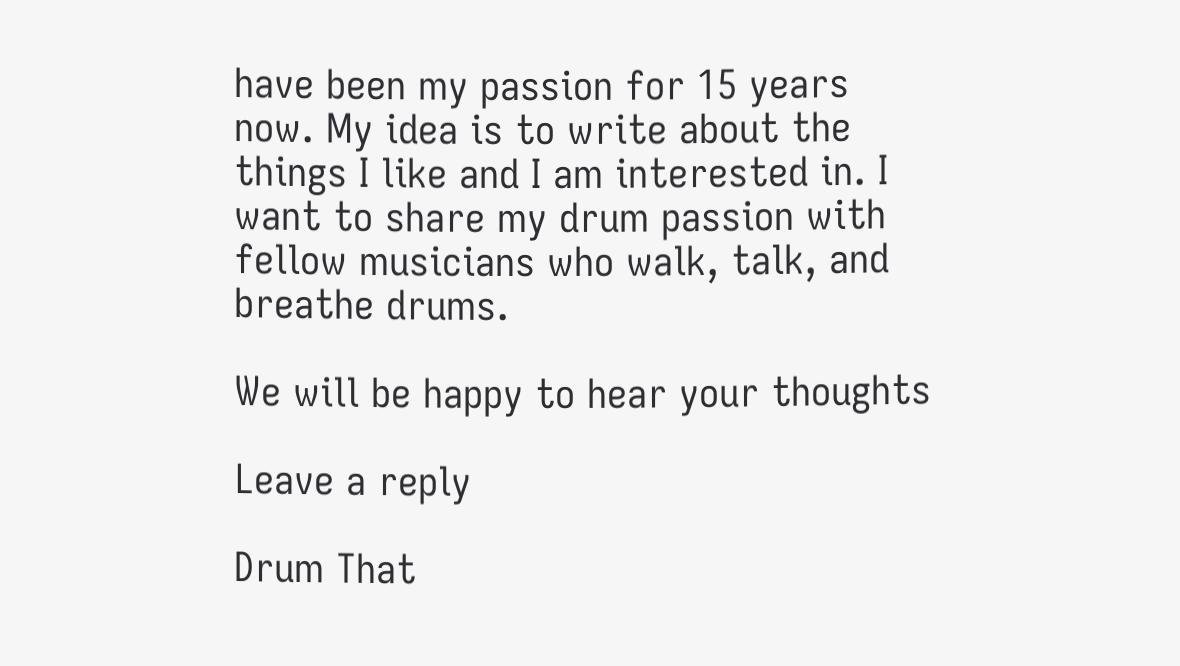have been my passion for 15 years now. My idea is to write about the things I like and I am interested in. I want to share my drum passion with fellow musicians who walk, talk, and breathe drums.

We will be happy to hear your thoughts

Leave a reply

Drum That